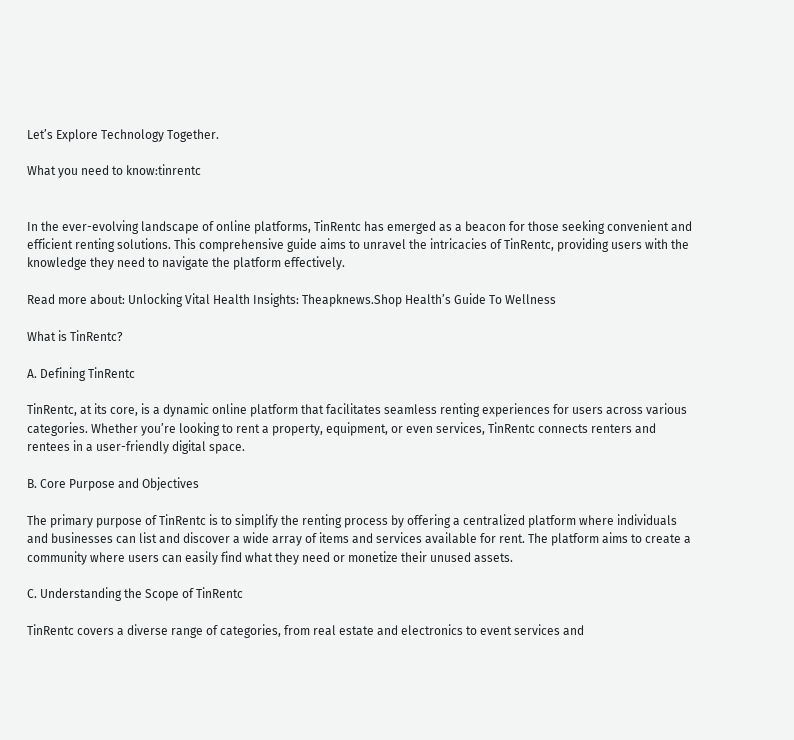Let’s Explore Technology Together.

What you need to know:tinrentc


In the ever-evolving landscape of online platforms, TinRentc has emerged as a beacon for those seeking convenient and efficient renting solutions. This comprehensive guide aims to unravel the intricacies of TinRentc, providing users with the knowledge they need to navigate the platform effectively.

Read more about: Unlocking Vital Health Insights: Theapknews.Shop Health’s Guide To Wellness

What is TinRentc?

A. Defining TinRentc

TinRentc, at its core, is a dynamic online platform that facilitates seamless renting experiences for users across various categories. Whether you’re looking to rent a property, equipment, or even services, TinRentc connects renters and rentees in a user-friendly digital space.

B. Core Purpose and Objectives

The primary purpose of TinRentc is to simplify the renting process by offering a centralized platform where individuals and businesses can list and discover a wide array of items and services available for rent. The platform aims to create a community where users can easily find what they need or monetize their unused assets.

C. Understanding the Scope of TinRentc

TinRentc covers a diverse range of categories, from real estate and electronics to event services and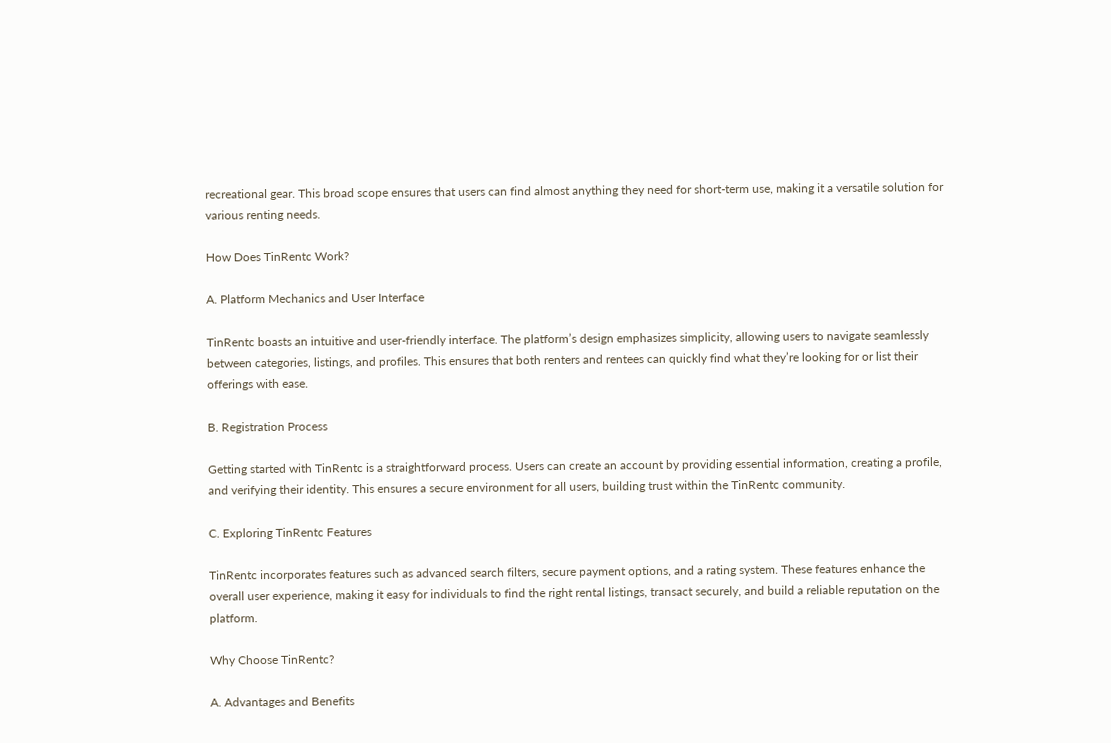recreational gear. This broad scope ensures that users can find almost anything they need for short-term use, making it a versatile solution for various renting needs.

How Does TinRentc Work?

A. Platform Mechanics and User Interface

TinRentc boasts an intuitive and user-friendly interface. The platform’s design emphasizes simplicity, allowing users to navigate seamlessly between categories, listings, and profiles. This ensures that both renters and rentees can quickly find what they’re looking for or list their offerings with ease.

B. Registration Process

Getting started with TinRentc is a straightforward process. Users can create an account by providing essential information, creating a profile, and verifying their identity. This ensures a secure environment for all users, building trust within the TinRentc community.

C. Exploring TinRentc Features

TinRentc incorporates features such as advanced search filters, secure payment options, and a rating system. These features enhance the overall user experience, making it easy for individuals to find the right rental listings, transact securely, and build a reliable reputation on the platform.

Why Choose TinRentc?

A. Advantages and Benefits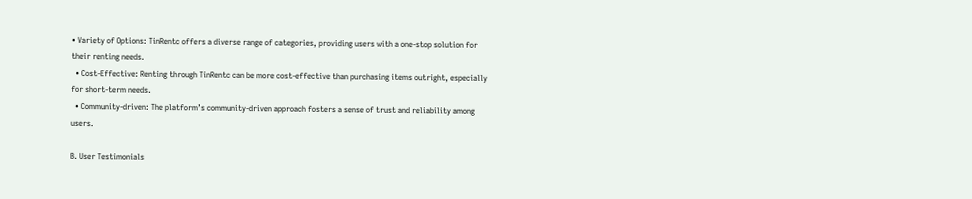• Variety of Options: TinRentc offers a diverse range of categories, providing users with a one-stop solution for their renting needs.
  • Cost-Effective: Renting through TinRentc can be more cost-effective than purchasing items outright, especially for short-term needs.
  • Community-driven: The platform’s community-driven approach fosters a sense of trust and reliability among users.

B. User Testimonials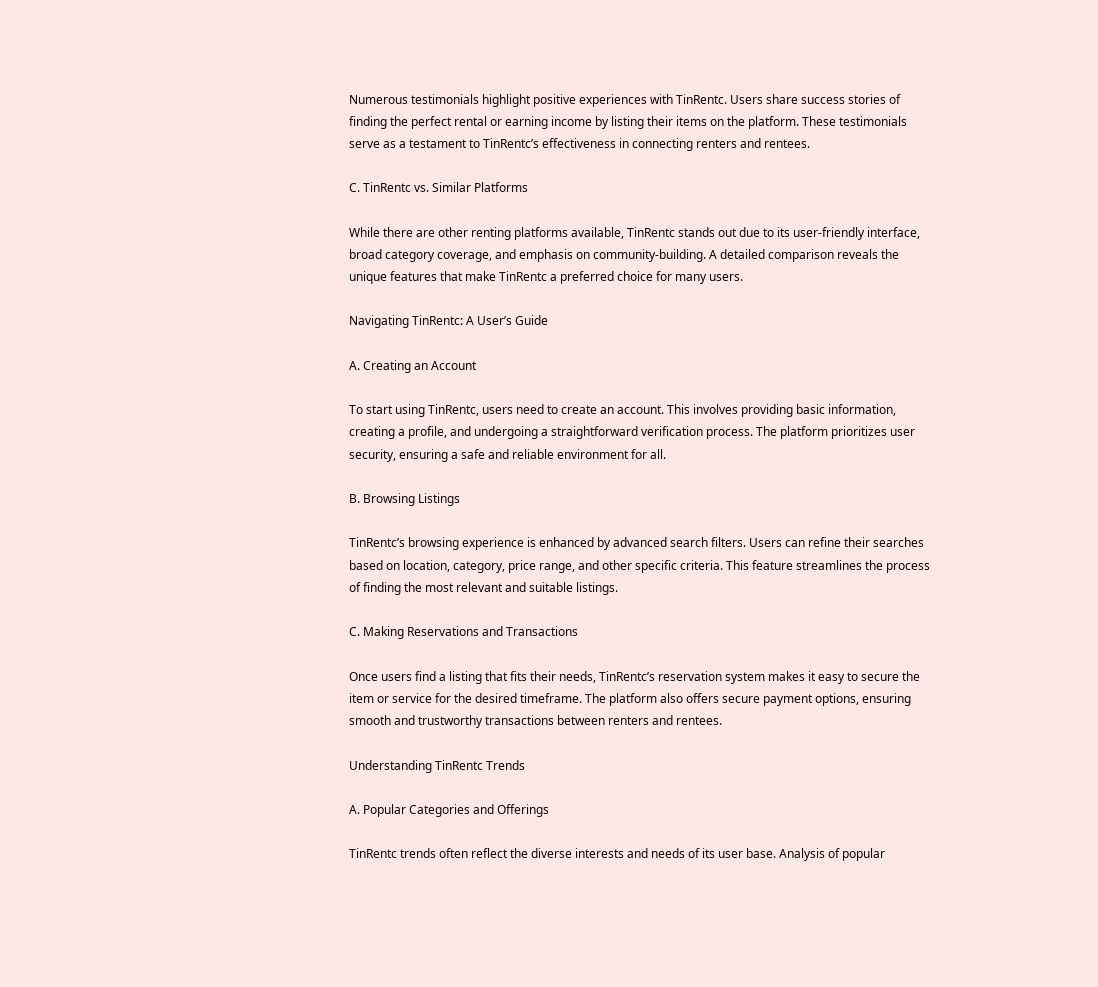Numerous testimonials highlight positive experiences with TinRentc. Users share success stories of finding the perfect rental or earning income by listing their items on the platform. These testimonials serve as a testament to TinRentc’s effectiveness in connecting renters and rentees.

C. TinRentc vs. Similar Platforms

While there are other renting platforms available, TinRentc stands out due to its user-friendly interface, broad category coverage, and emphasis on community-building. A detailed comparison reveals the unique features that make TinRentc a preferred choice for many users.

Navigating TinRentc: A User’s Guide

A. Creating an Account

To start using TinRentc, users need to create an account. This involves providing basic information, creating a profile, and undergoing a straightforward verification process. The platform prioritizes user security, ensuring a safe and reliable environment for all.

B. Browsing Listings

TinRentc’s browsing experience is enhanced by advanced search filters. Users can refine their searches based on location, category, price range, and other specific criteria. This feature streamlines the process of finding the most relevant and suitable listings.

C. Making Reservations and Transactions

Once users find a listing that fits their needs, TinRentc’s reservation system makes it easy to secure the item or service for the desired timeframe. The platform also offers secure payment options, ensuring smooth and trustworthy transactions between renters and rentees.

Understanding TinRentc Trends

A. Popular Categories and Offerings

TinRentc trends often reflect the diverse interests and needs of its user base. Analysis of popular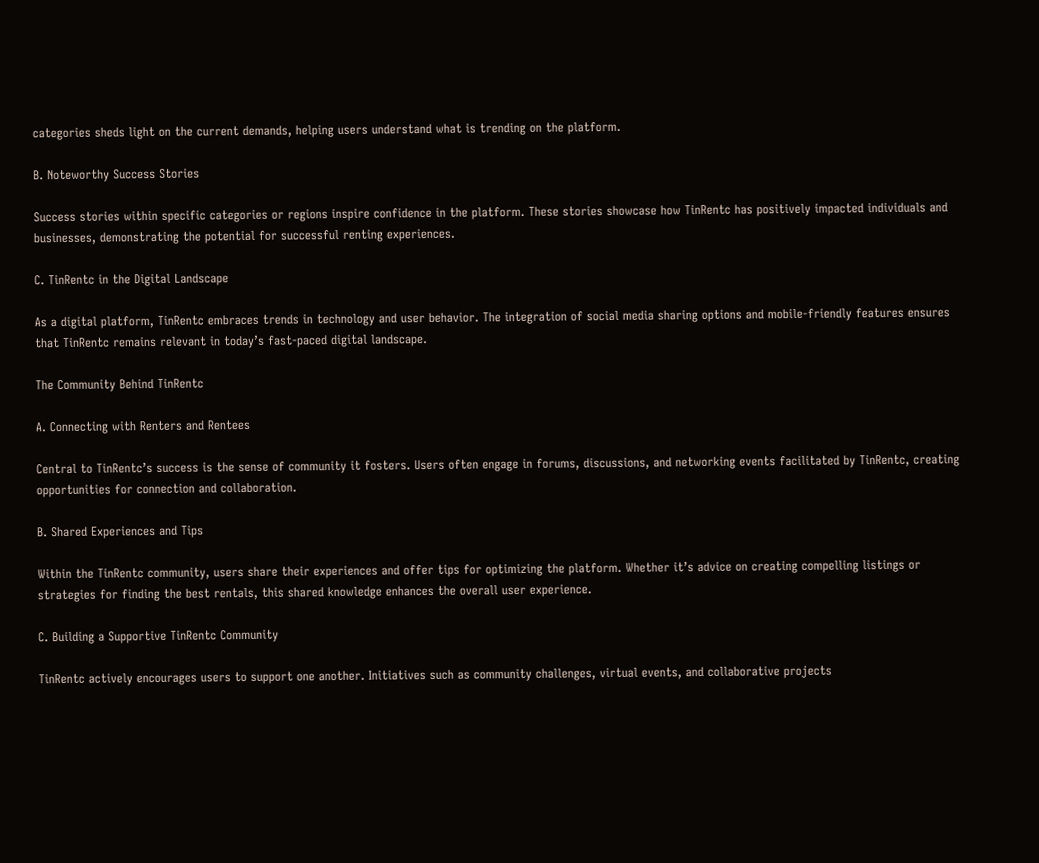categories sheds light on the current demands, helping users understand what is trending on the platform.

B. Noteworthy Success Stories

Success stories within specific categories or regions inspire confidence in the platform. These stories showcase how TinRentc has positively impacted individuals and businesses, demonstrating the potential for successful renting experiences.

C. TinRentc in the Digital Landscape

As a digital platform, TinRentc embraces trends in technology and user behavior. The integration of social media sharing options and mobile-friendly features ensures that TinRentc remains relevant in today’s fast-paced digital landscape.

The Community Behind TinRentc

A. Connecting with Renters and Rentees

Central to TinRentc’s success is the sense of community it fosters. Users often engage in forums, discussions, and networking events facilitated by TinRentc, creating opportunities for connection and collaboration.

B. Shared Experiences and Tips

Within the TinRentc community, users share their experiences and offer tips for optimizing the platform. Whether it’s advice on creating compelling listings or strategies for finding the best rentals, this shared knowledge enhances the overall user experience.

C. Building a Supportive TinRentc Community

TinRentc actively encourages users to support one another. Initiatives such as community challenges, virtual events, and collaborative projects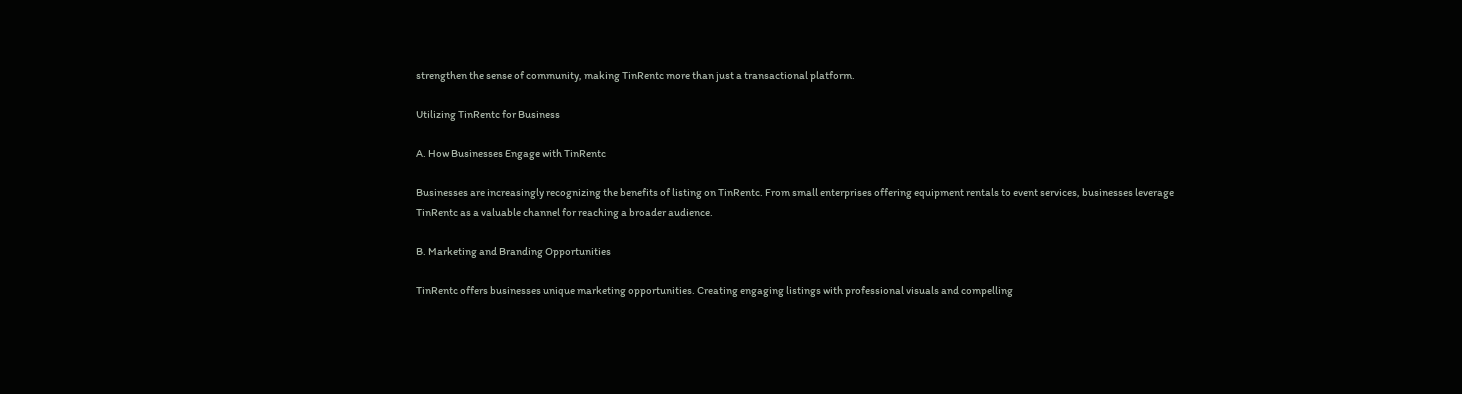strengthen the sense of community, making TinRentc more than just a transactional platform.

Utilizing TinRentc for Business

A. How Businesses Engage with TinRentc

Businesses are increasingly recognizing the benefits of listing on TinRentc. From small enterprises offering equipment rentals to event services, businesses leverage TinRentc as a valuable channel for reaching a broader audience.

B. Marketing and Branding Opportunities

TinRentc offers businesses unique marketing opportunities. Creating engaging listings with professional visuals and compelling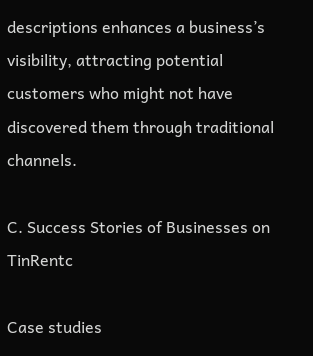descriptions enhances a business’s visibility, attracting potential customers who might not have discovered them through traditional channels.

C. Success Stories of Businesses on TinRentc

Case studies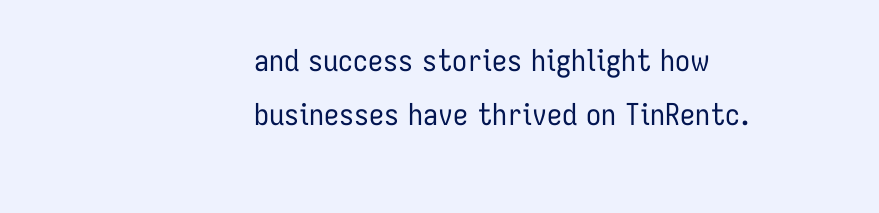and success stories highlight how businesses have thrived on TinRentc.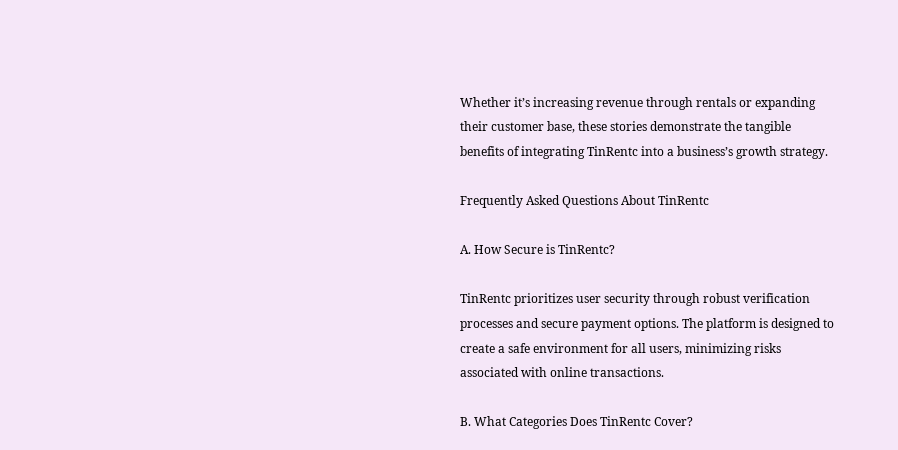Whether it’s increasing revenue through rentals or expanding their customer base, these stories demonstrate the tangible benefits of integrating TinRentc into a business’s growth strategy.

Frequently Asked Questions About TinRentc

A. How Secure is TinRentc?

TinRentc prioritizes user security through robust verification processes and secure payment options. The platform is designed to create a safe environment for all users, minimizing risks associated with online transactions.

B. What Categories Does TinRentc Cover?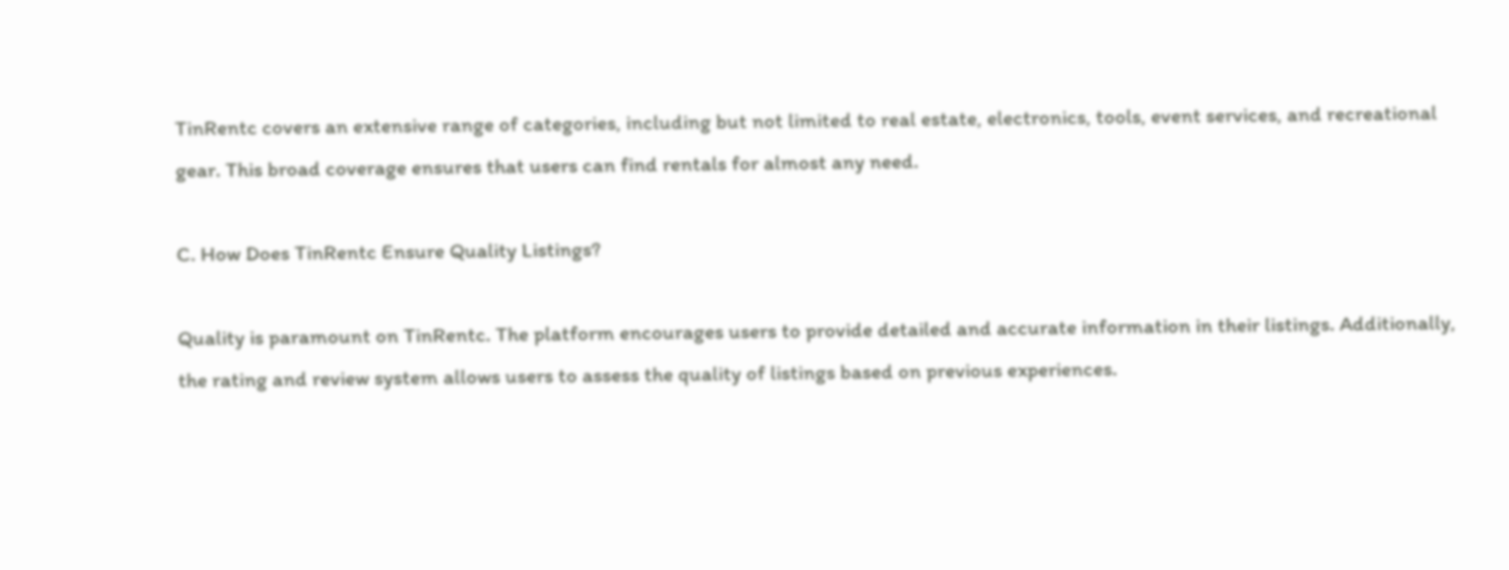TinRentc covers an extensive range of categories, including but not limited to real estate, electronics, tools, event services, and recreational gear. This broad coverage ensures that users can find rentals for almost any need.

C. How Does TinRentc Ensure Quality Listings?

Quality is paramount on TinRentc. The platform encourages users to provide detailed and accurate information in their listings. Additionally, the rating and review system allows users to assess the quality of listings based on previous experiences.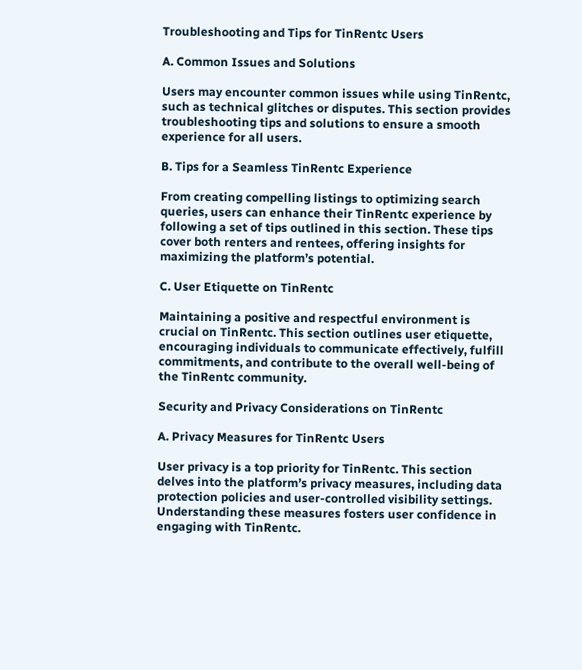Troubleshooting and Tips for TinRentc Users

A. Common Issues and Solutions

Users may encounter common issues while using TinRentc, such as technical glitches or disputes. This section provides troubleshooting tips and solutions to ensure a smooth experience for all users.

B. Tips for a Seamless TinRentc Experience

From creating compelling listings to optimizing search queries, users can enhance their TinRentc experience by following a set of tips outlined in this section. These tips cover both renters and rentees, offering insights for maximizing the platform’s potential.

C. User Etiquette on TinRentc

Maintaining a positive and respectful environment is crucial on TinRentc. This section outlines user etiquette, encouraging individuals to communicate effectively, fulfill commitments, and contribute to the overall well-being of the TinRentc community.

Security and Privacy Considerations on TinRentc

A. Privacy Measures for TinRentc Users

User privacy is a top priority for TinRentc. This section delves into the platform’s privacy measures, including data protection policies and user-controlled visibility settings. Understanding these measures fosters user confidence in engaging with TinRentc.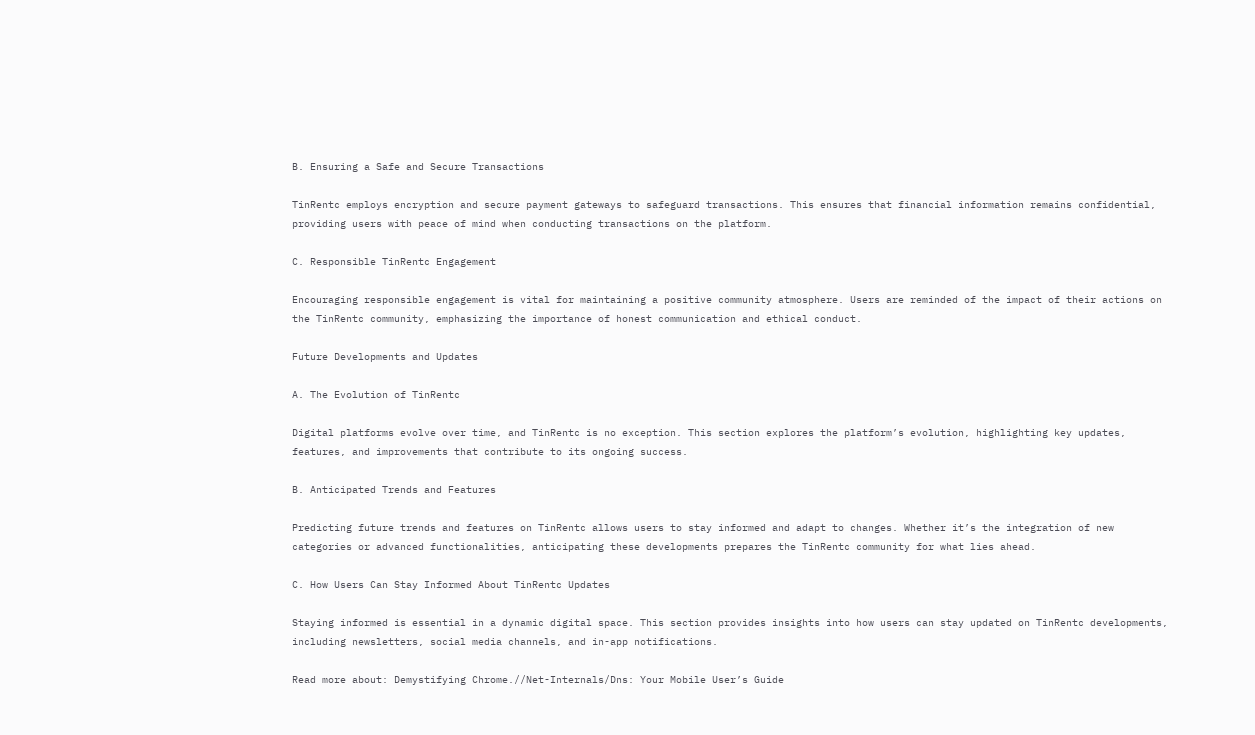B. Ensuring a Safe and Secure Transactions

TinRentc employs encryption and secure payment gateways to safeguard transactions. This ensures that financial information remains confidential, providing users with peace of mind when conducting transactions on the platform.

C. Responsible TinRentc Engagement

Encouraging responsible engagement is vital for maintaining a positive community atmosphere. Users are reminded of the impact of their actions on the TinRentc community, emphasizing the importance of honest communication and ethical conduct.

Future Developments and Updates

A. The Evolution of TinRentc

Digital platforms evolve over time, and TinRentc is no exception. This section explores the platform’s evolution, highlighting key updates, features, and improvements that contribute to its ongoing success.

B. Anticipated Trends and Features

Predicting future trends and features on TinRentc allows users to stay informed and adapt to changes. Whether it’s the integration of new categories or advanced functionalities, anticipating these developments prepares the TinRentc community for what lies ahead.

C. How Users Can Stay Informed About TinRentc Updates

Staying informed is essential in a dynamic digital space. This section provides insights into how users can stay updated on TinRentc developments, including newsletters, social media channels, and in-app notifications.

Read more about: Demystifying Chrome.//Net-Internals/Dns: Your Mobile User’s Guide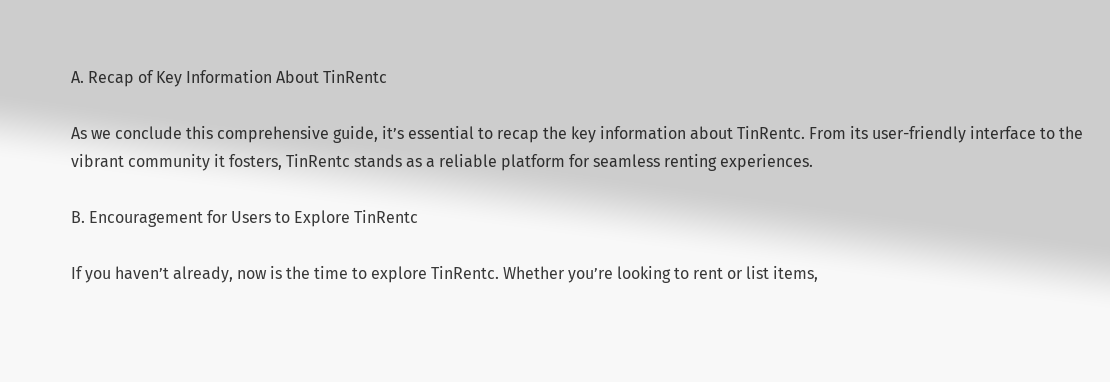A. Recap of Key Information About TinRentc

As we conclude this comprehensive guide, it’s essential to recap the key information about TinRentc. From its user-friendly interface to the vibrant community it fosters, TinRentc stands as a reliable platform for seamless renting experiences.

B. Encouragement for Users to Explore TinRentc

If you haven’t already, now is the time to explore TinRentc. Whether you’re looking to rent or list items,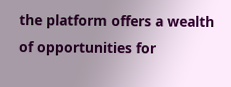the platform offers a wealth of opportunities for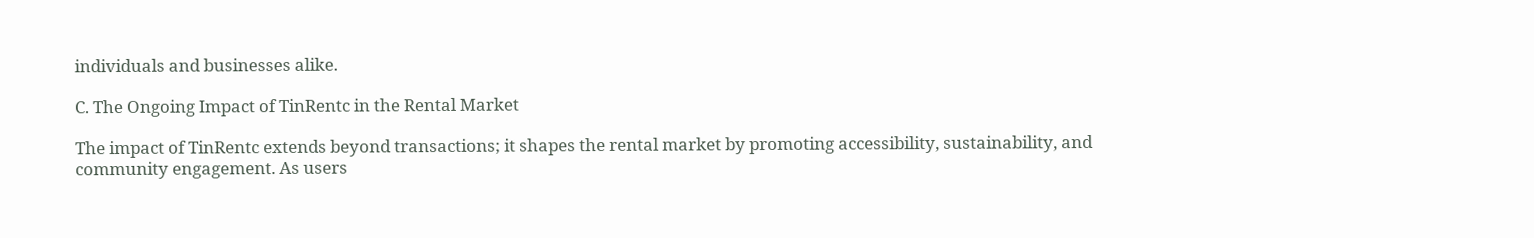individuals and businesses alike.

C. The Ongoing Impact of TinRentc in the Rental Market

The impact of TinRentc extends beyond transactions; it shapes the rental market by promoting accessibility, sustainability, and community engagement. As users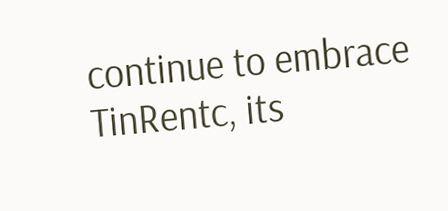continue to embrace TinRentc, its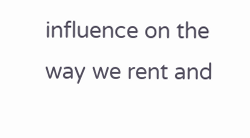influence on the way we rent and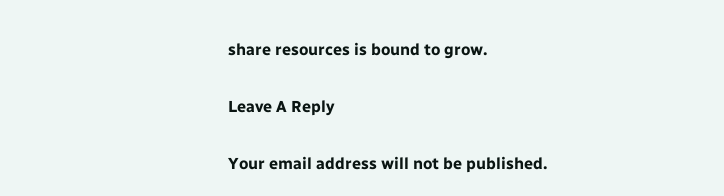share resources is bound to grow.

Leave A Reply

Your email address will not be published.